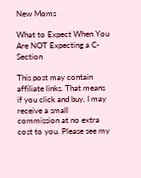New Moms

What to Expect When You Are NOT Expecting a C-Section

This post may contain affiliate links. That means if you click and buy, I may receive a small commission at no extra cost to you. Please see my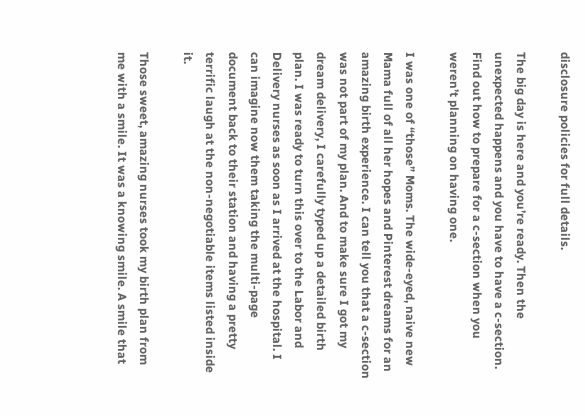disclosure policies for full details.

The big day is here and you’re ready. Then the unexpected happens and you have to have a c-section. Find out how to prepare for a c-section when you weren’t planning on having one.

I was one of “those” Moms. The wide-eyed, naive new Mama full of all her hopes and Pinterest dreams for an amazing birth experience. I can tell you that a c-section was not part of my plan. And to make sure I got my dream delivery, I carefully typed up a detailed birth plan. I was ready to turn this over to the Labor and Delivery nurses as soon as I arrived at the hospital. I can imagine now them taking the multi-page document back to their station and having a pretty terrific laugh at the non-negotiable items listed inside it.

Those sweet, amazing nurses took my birth plan from me with a smile. It was a knowing smile. A smile that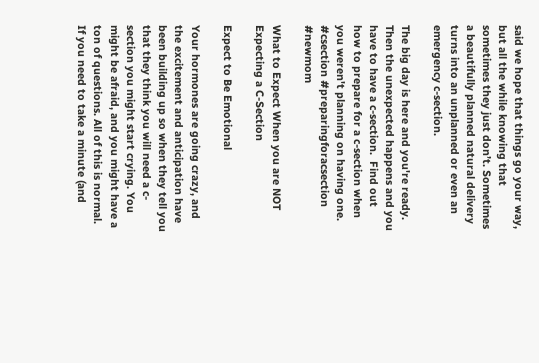said we hope that things go your way, but all the while knowing that sometimes they just don’t. Sometimes a beautifully planned natural delivery turns into an unplanned or even an emergency c-section.

The big day is here and you're ready. Then the unexpected happens and you have to have a c-section.  Find out how to prepare for a c-section when you weren't planning on having one.  #csection #preparingforacsection #newmom

What to Expect When you are NOT Expecting a C-Section

Expect to Be Emotional

Your hormones are going crazy, and the excitement and anticipation have been building up so when they tell you that they think you will need a c-section you might start crying. You might be afraid, and you might have a ton of questions. All of this is normal. If you need to take a minute (and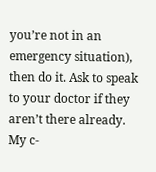you’re not in an emergency situation), then do it. Ask to speak to your doctor if they aren’t there already. My c-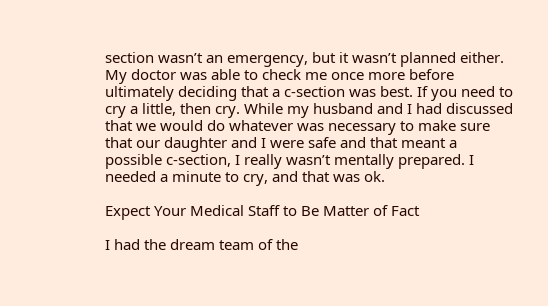section wasn’t an emergency, but it wasn’t planned either. My doctor was able to check me once more before ultimately deciding that a c-section was best. If you need to cry a little, then cry. While my husband and I had discussed that we would do whatever was necessary to make sure that our daughter and I were safe and that meant a possible c-section, I really wasn’t mentally prepared. I needed a minute to cry, and that was ok.

Expect Your Medical Staff to Be Matter of Fact

I had the dream team of the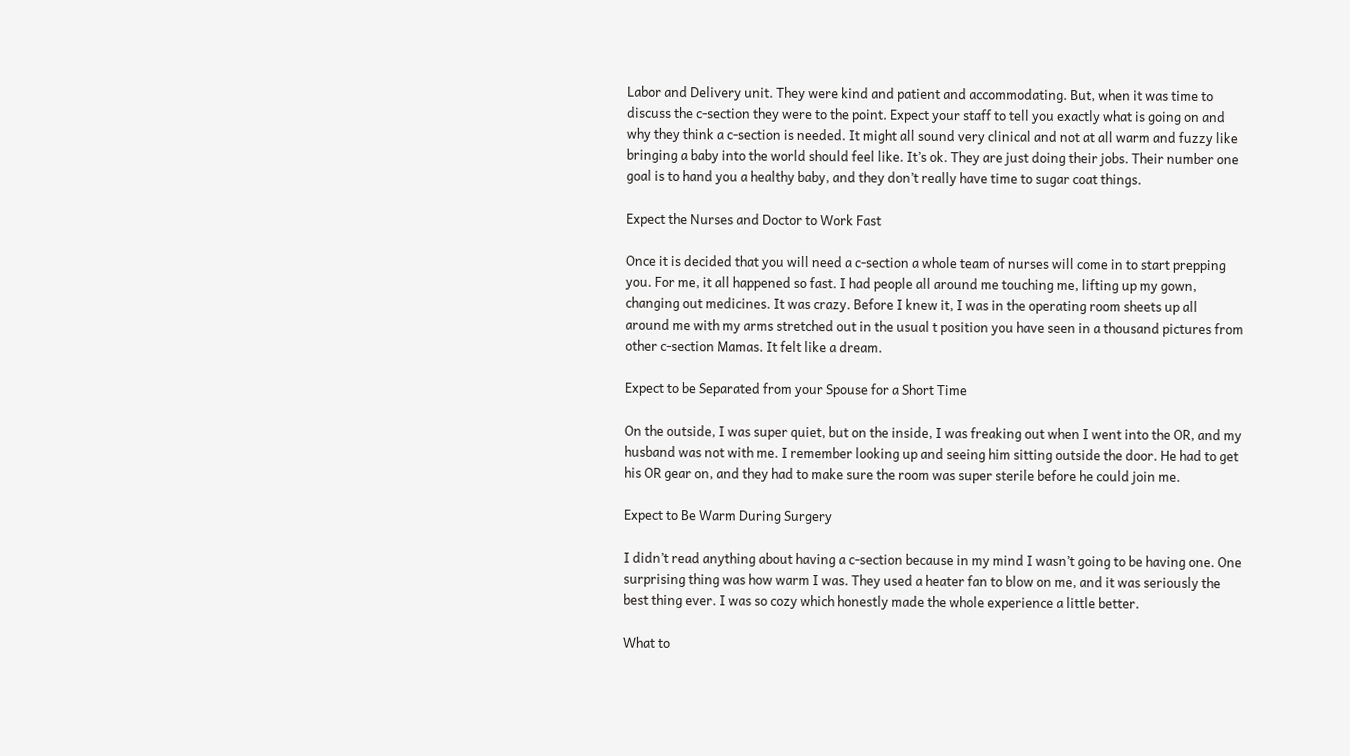Labor and Delivery unit. They were kind and patient and accommodating. But, when it was time to discuss the c-section they were to the point. Expect your staff to tell you exactly what is going on and why they think a c-section is needed. It might all sound very clinical and not at all warm and fuzzy like bringing a baby into the world should feel like. It’s ok. They are just doing their jobs. Their number one goal is to hand you a healthy baby, and they don’t really have time to sugar coat things.

Expect the Nurses and Doctor to Work Fast

Once it is decided that you will need a c-section a whole team of nurses will come in to start prepping you. For me, it all happened so fast. I had people all around me touching me, lifting up my gown, changing out medicines. It was crazy. Before I knew it, I was in the operating room sheets up all around me with my arms stretched out in the usual t position you have seen in a thousand pictures from other c-section Mamas. It felt like a dream.

Expect to be Separated from your Spouse for a Short Time

On the outside, I was super quiet, but on the inside, I was freaking out when I went into the OR, and my husband was not with me. I remember looking up and seeing him sitting outside the door. He had to get his OR gear on, and they had to make sure the room was super sterile before he could join me.

Expect to Be Warm During Surgery

I didn’t read anything about having a c-section because in my mind I wasn’t going to be having one. One surprising thing was how warm I was. They used a heater fan to blow on me, and it was seriously the best thing ever. I was so cozy which honestly made the whole experience a little better.

What to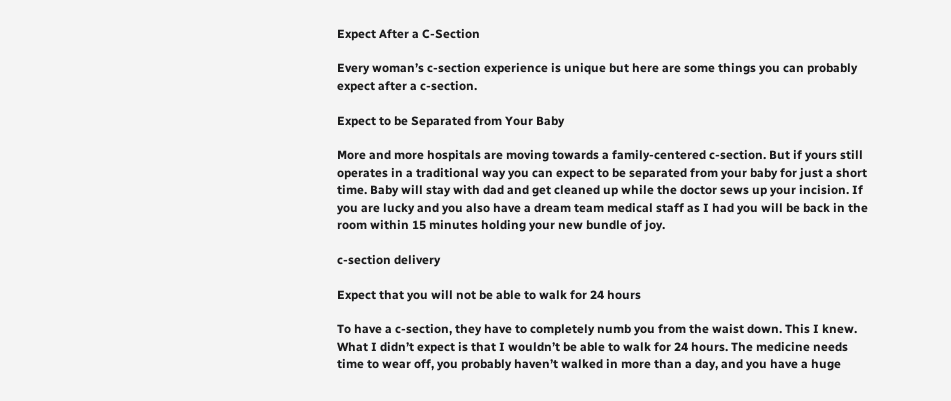Expect After a C-Section

Every woman’s c-section experience is unique but here are some things you can probably expect after a c-section.

Expect to be Separated from Your Baby

More and more hospitals are moving towards a family-centered c-section. But if yours still operates in a traditional way you can expect to be separated from your baby for just a short time. Baby will stay with dad and get cleaned up while the doctor sews up your incision. If you are lucky and you also have a dream team medical staff as I had you will be back in the room within 15 minutes holding your new bundle of joy.

c-section delivery

Expect that you will not be able to walk for 24 hours

To have a c-section, they have to completely numb you from the waist down. This I knew. What I didn’t expect is that I wouldn’t be able to walk for 24 hours. The medicine needs time to wear off, you probably haven’t walked in more than a day, and you have a huge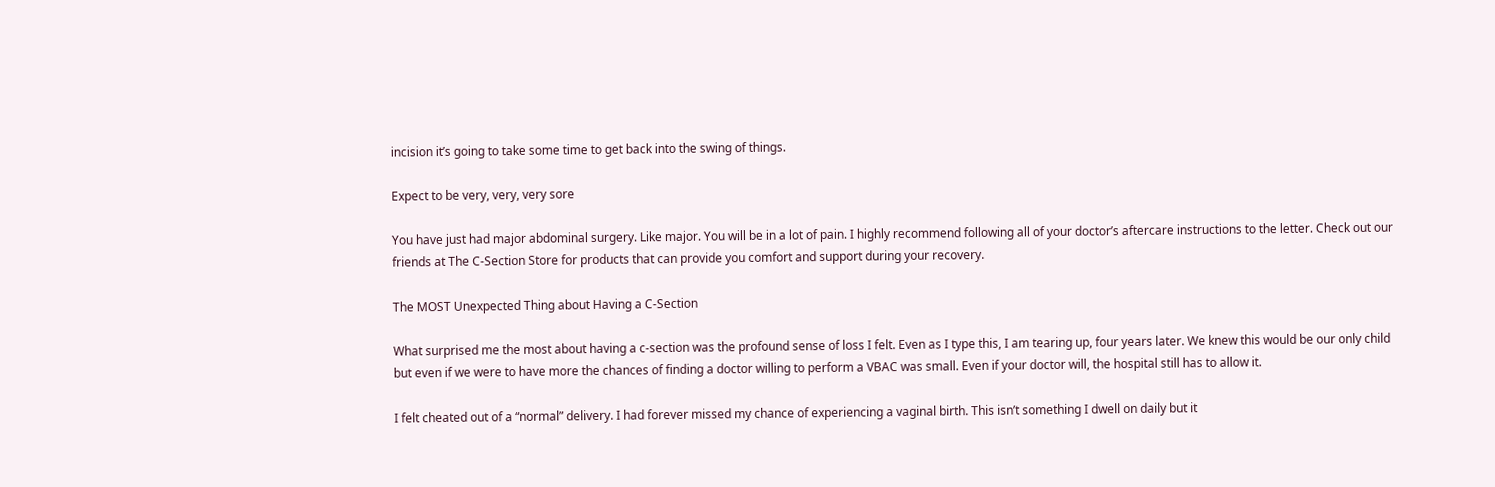incision it’s going to take some time to get back into the swing of things.

Expect to be very, very, very sore

You have just had major abdominal surgery. Like major. You will be in a lot of pain. I highly recommend following all of your doctor’s aftercare instructions to the letter. Check out our friends at The C-Section Store for products that can provide you comfort and support during your recovery.

The MOST Unexpected Thing about Having a C-Section

What surprised me the most about having a c-section was the profound sense of loss I felt. Even as I type this, I am tearing up, four years later. We knew this would be our only child but even if we were to have more the chances of finding a doctor willing to perform a VBAC was small. Even if your doctor will, the hospital still has to allow it.

I felt cheated out of a “normal” delivery. I had forever missed my chance of experiencing a vaginal birth. This isn’t something I dwell on daily but it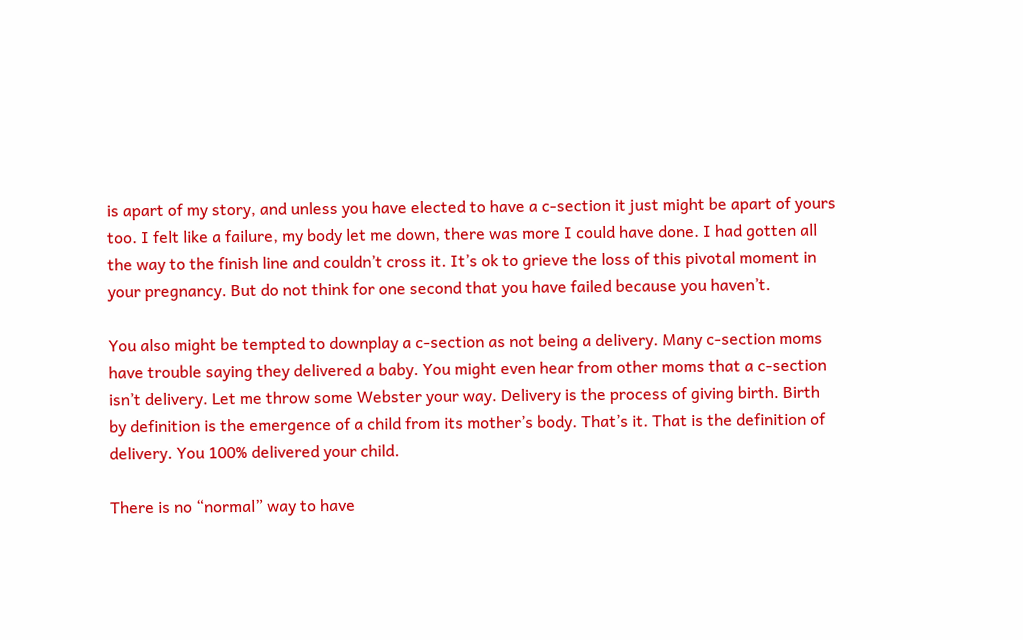is apart of my story, and unless you have elected to have a c-section it just might be apart of yours too. I felt like a failure, my body let me down, there was more I could have done. I had gotten all the way to the finish line and couldn’t cross it. It’s ok to grieve the loss of this pivotal moment in your pregnancy. But do not think for one second that you have failed because you haven’t.

You also might be tempted to downplay a c-section as not being a delivery. Many c-section moms have trouble saying they delivered a baby. You might even hear from other moms that a c-section isn’t delivery. Let me throw some Webster your way. Delivery is the process of giving birth. Birth by definition is the emergence of a child from its mother’s body. That’s it. That is the definition of delivery. You 100% delivered your child.

There is no “normal” way to have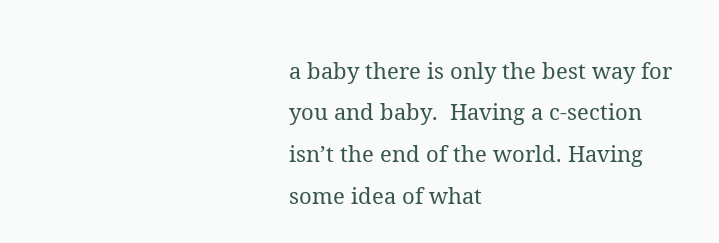a baby there is only the best way for you and baby.  Having a c-section isn’t the end of the world. Having some idea of what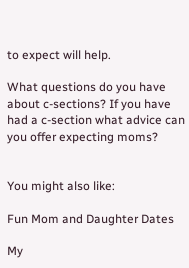to expect will help.

What questions do you have about c-sections? If you have had a c-section what advice can you offer expecting moms?


You might also like:

Fun Mom and Daughter Dates

My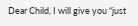Dear Child, I will give you “just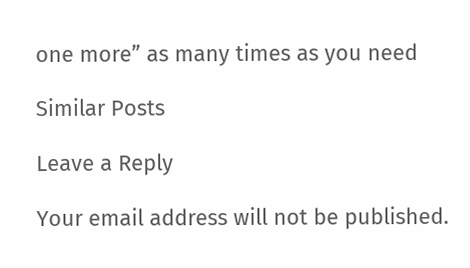one more” as many times as you need

Similar Posts

Leave a Reply

Your email address will not be published.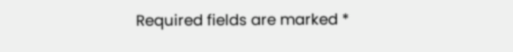Required fields are marked *